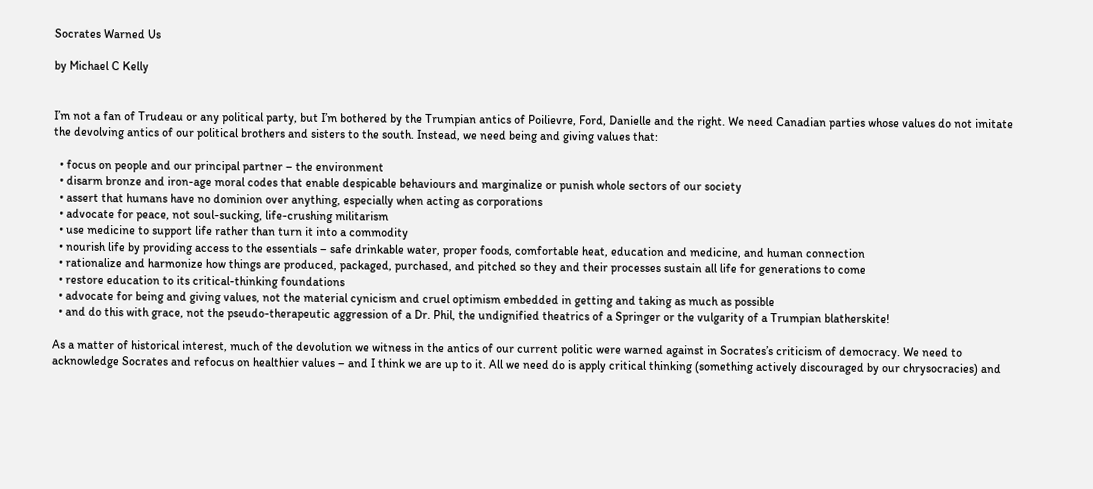Socrates Warned Us

by Michael C Kelly


I’m not a fan of Trudeau or any political party, but I’m bothered by the Trumpian antics of Poilievre, Ford, Danielle and the right. We need Canadian parties whose values do not imitate the devolving antics of our political brothers and sisters to the south. Instead, we need being and giving values that:

  • focus on people and our principal partner – the environment
  • disarm bronze and iron-age moral codes that enable despicable behaviours and marginalize or punish whole sectors of our society
  • assert that humans have no dominion over anything, especially when acting as corporations
  • advocate for peace, not soul-sucking, life-crushing militarism
  • use medicine to support life rather than turn it into a commodity
  • nourish life by providing access to the essentials – safe drinkable water, proper foods, comfortable heat, education and medicine, and human connection
  • rationalize and harmonize how things are produced, packaged, purchased, and pitched so they and their processes sustain all life for generations to come
  • restore education to its critical-thinking foundations
  • advocate for being and giving values, not the material cynicism and cruel optimism embedded in getting and taking as much as possible
  • and do this with grace, not the pseudo-therapeutic aggression of a Dr. Phil, the undignified theatrics of a Springer or the vulgarity of a Trumpian blatherskite!

As a matter of historical interest, much of the devolution we witness in the antics of our current politic were warned against in Socrates’s criticism of democracy. We need to acknowledge Socrates and refocus on healthier values – and I think we are up to it. All we need do is apply critical thinking (something actively discouraged by our chrysocracies) and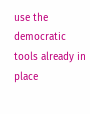use the democratic tools already in place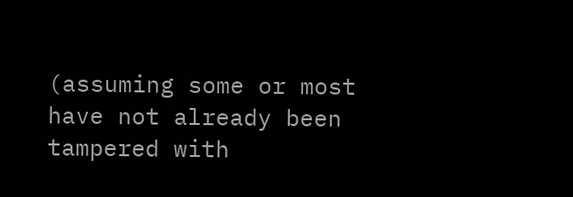(assuming some or most have not already been tampered with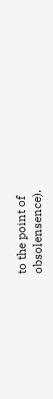to the point of obsolensence).